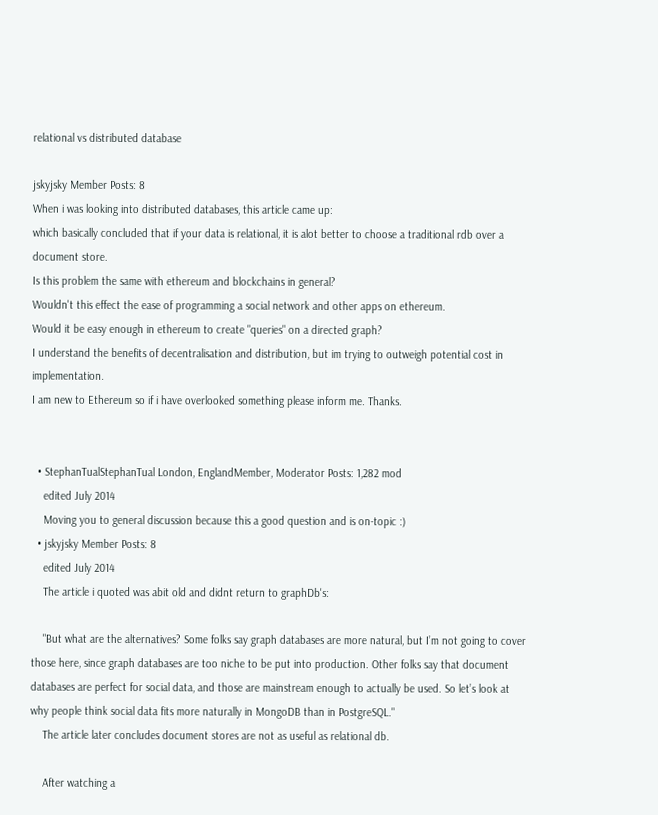relational vs distributed database

jskyjsky Member Posts: 8
When i was looking into distributed databases, this article came up:
which basically concluded that if your data is relational, it is alot better to choose a traditional rdb over a document store.
Is this problem the same with ethereum and blockchains in general?
Wouldn't this effect the ease of programming a social network and other apps on ethereum.
Would it be easy enough in ethereum to create "queries" on a directed graph?
I understand the benefits of decentralisation and distribution, but im trying to outweigh potential cost in implementation.
I am new to Ethereum so if i have overlooked something please inform me. Thanks.


  • StephanTualStephanTual London, EnglandMember, Moderator Posts: 1,282 mod
    edited July 2014
    Moving you to general discussion because this a good question and is on-topic :)
  • jskyjsky Member Posts: 8
    edited July 2014
    The article i quoted was abit old and didnt return to graphDb's:

    "But what are the alternatives? Some folks say graph databases are more natural, but I’m not going to cover those here, since graph databases are too niche to be put into production. Other folks say that document databases are perfect for social data, and those are mainstream enough to actually be used. So let’s look at why people think social data fits more naturally in MongoDB than in PostgreSQL."
    The article later concludes document stores are not as useful as relational db.

    After watching a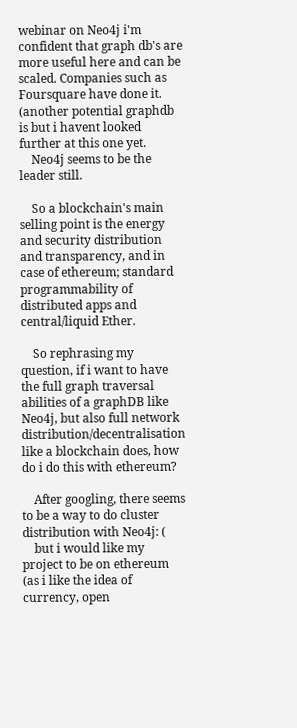webinar on Neo4j i'm confident that graph db's are more useful here and can be scaled. Companies such as Foursquare have done it. (another potential graphdb is but i havent looked further at this one yet.
    Neo4j seems to be the leader still.

    So a blockchain's main selling point is the energy and security distribution and transparency, and in case of ethereum; standard programmability of distributed apps and central/liquid Ether.

    So rephrasing my question, if i want to have the full graph traversal abilities of a graphDB like Neo4j, but also full network distribution/decentralisation like a blockchain does, how do i do this with ethereum?

    After googling, there seems to be a way to do cluster distribution with Neo4j: (
    but i would like my project to be on ethereum (as i like the idea of currency, open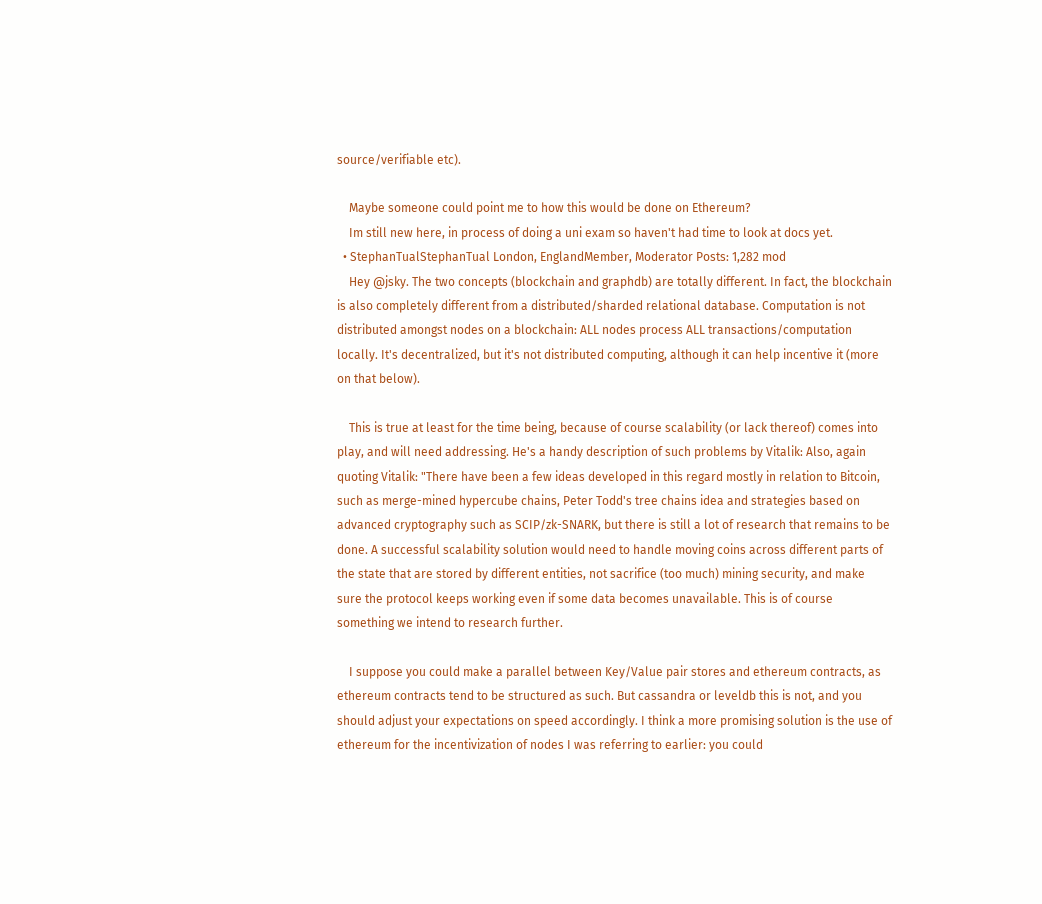source/verifiable etc).

    Maybe someone could point me to how this would be done on Ethereum?
    Im still new here, in process of doing a uni exam so haven't had time to look at docs yet.
  • StephanTualStephanTual London, EnglandMember, Moderator Posts: 1,282 mod
    Hey @jsky. The two concepts (blockchain and graphdb) are totally different. In fact, the blockchain is also completely different from a distributed/sharded relational database. Computation is not distributed amongst nodes on a blockchain: ALL nodes process ALL transactions/computation locally. It's decentralized, but it's not distributed computing, although it can help incentive it (more on that below).

    This is true at least for the time being, because of course scalability (or lack thereof) comes into play, and will need addressing. He's a handy description of such problems by Vitalik: Also, again quoting Vitalik: "There have been a few ideas developed in this regard mostly in relation to Bitcoin, such as merge-mined hypercube chains, Peter Todd's tree chains idea and strategies based on advanced cryptography such as SCIP/zk-SNARK, but there is still a lot of research that remains to be done. A successful scalability solution would need to handle moving coins across different parts of the state that are stored by different entities, not sacrifice (too much) mining security, and make sure the protocol keeps working even if some data becomes unavailable. This is of course something we intend to research further.

    I suppose you could make a parallel between Key/Value pair stores and ethereum contracts, as ethereum contracts tend to be structured as such. But cassandra or leveldb this is not, and you should adjust your expectations on speed accordingly. I think a more promising solution is the use of ethereum for the incentivization of nodes I was referring to earlier: you could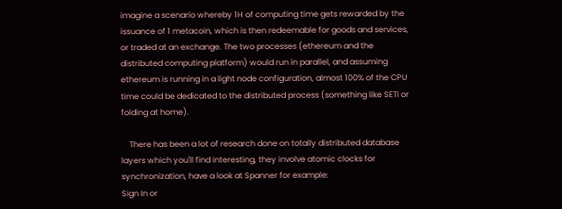imagine a scenario whereby 1H of computing time gets rewarded by the issuance of 1 metacoin, which is then redeemable for goods and services, or traded at an exchange. The two processes (ethereum and the distributed computing platform) would run in parallel, and assuming ethereum is running in a light node configuration, almost 100% of the CPU time could be dedicated to the distributed process (something like SETI or folding at home).

    There has been a lot of research done on totally distributed database layers which you'll find interesting, they involve atomic clocks for synchronization, have a look at Spanner for example:
Sign In or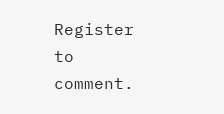Register to comment.